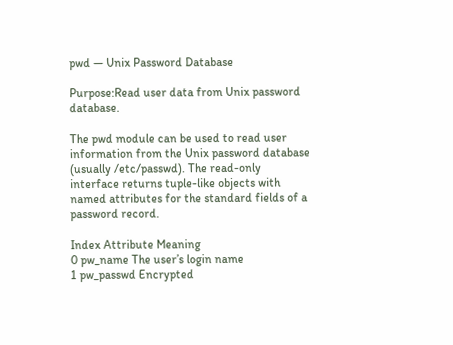pwd — Unix Password Database

Purpose:Read user data from Unix password database.

The pwd module can be used to read user information from the Unix password database (usually /etc/passwd). The read-only interface returns tuple-like objects with named attributes for the standard fields of a password record.

Index Attribute Meaning
0 pw_name The user’s login name
1 pw_passwd Encrypted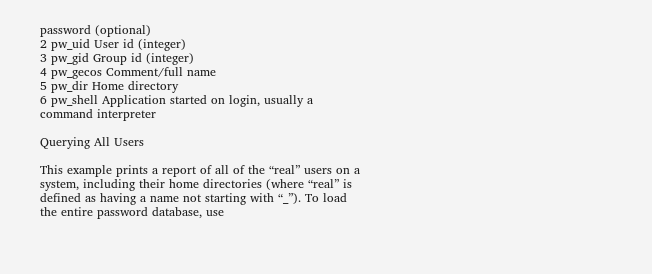password (optional)
2 pw_uid User id (integer)
3 pw_gid Group id (integer)
4 pw_gecos Comment/full name
5 pw_dir Home directory
6 pw_shell Application started on login, usually a command interpreter

Querying All Users

This example prints a report of all of the “real” users on a system, including their home directories (where “real” is defined as having a name not starting with “_”). To load the entire password database, use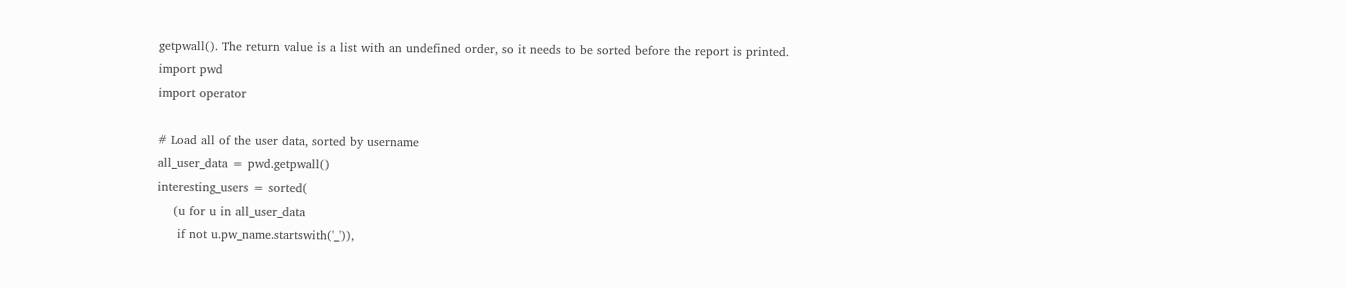getpwall(). The return value is a list with an undefined order, so it needs to be sorted before the report is printed.
import pwd
import operator

# Load all of the user data, sorted by username
all_user_data = pwd.getpwall()
interesting_users = sorted(
    (u for u in all_user_data
     if not u.pw_name.startswith('_')),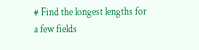# Find the longest lengths for a few fields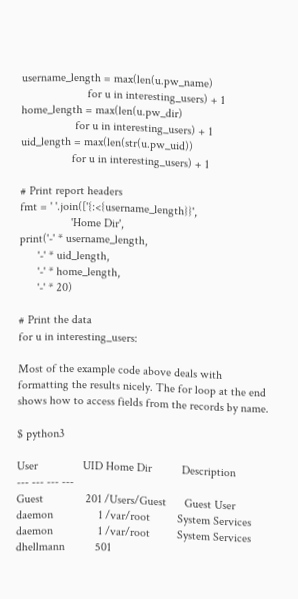username_length = max(len(u.pw_name)
                      for u in interesting_users) + 1
home_length = max(len(u.pw_dir)
                  for u in interesting_users) + 1
uid_length = max(len(str(u.pw_uid))
                 for u in interesting_users) + 1

# Print report headers
fmt = ' '.join(['{:<{username_length}}',
                 'Home Dir',
print('-' * username_length,
      '-' * uid_length,
      '-' * home_length,
      '-' * 20)

# Print the data
for u in interesting_users:

Most of the example code above deals with formatting the results nicely. The for loop at the end shows how to access fields from the records by name.

$ python3

User               UID Home Dir          Description
--- --- --- ---
Guest              201 /Users/Guest      Guest User
daemon               1 /var/root         System Services
daemon               1 /var/root         System Services
dhellmann          501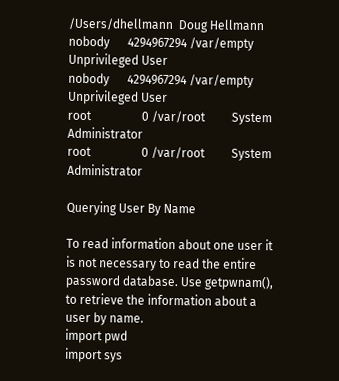/Users/dhellmann  Doug Hellmann
nobody      4294967294 /var/empty        Unprivileged User
nobody      4294967294 /var/empty        Unprivileged User
root                 0 /var/root         System Administrator
root                 0 /var/root         System Administrator

Querying User By Name

To read information about one user it is not necessary to read the entire password database. Use getpwnam(), to retrieve the information about a user by name.
import pwd
import sys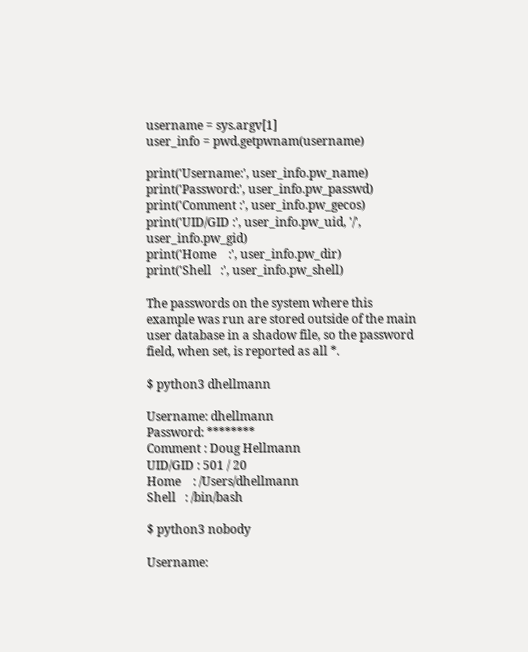username = sys.argv[1]
user_info = pwd.getpwnam(username)

print('Username:', user_info.pw_name)
print('Password:', user_info.pw_passwd)
print('Comment :', user_info.pw_gecos)
print('UID/GID :', user_info.pw_uid, '/', user_info.pw_gid)
print('Home    :', user_info.pw_dir)
print('Shell   :', user_info.pw_shell)

The passwords on the system where this example was run are stored outside of the main user database in a shadow file, so the password field, when set, is reported as all *.

$ python3 dhellmann

Username: dhellmann
Password: ********
Comment : Doug Hellmann
UID/GID : 501 / 20
Home    : /Users/dhellmann
Shell   : /bin/bash

$ python3 nobody

Username: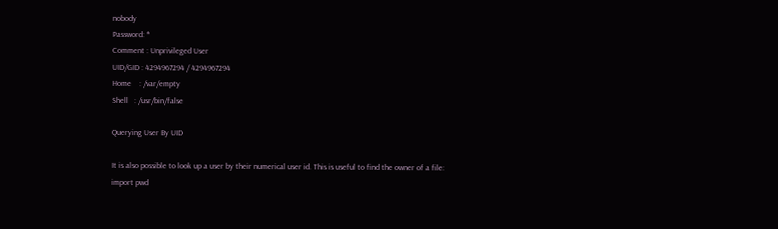nobody
Password: *
Comment : Unprivileged User
UID/GID : 4294967294 / 4294967294
Home    : /var/empty
Shell   : /usr/bin/false

Querying User By UID

It is also possible to look up a user by their numerical user id. This is useful to find the owner of a file:
import pwd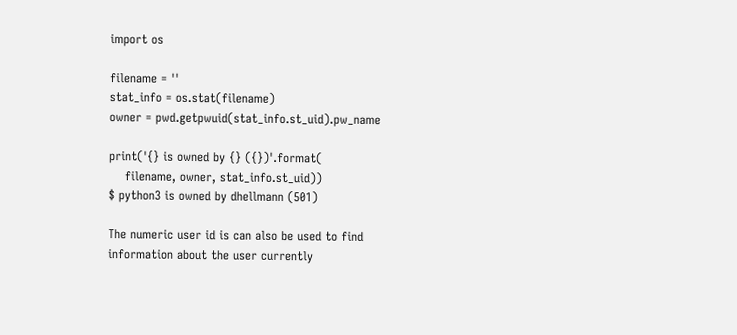import os

filename = ''
stat_info = os.stat(filename)
owner = pwd.getpwuid(stat_info.st_uid).pw_name

print('{} is owned by {} ({})'.format(
    filename, owner, stat_info.st_uid))
$ python3 is owned by dhellmann (501)

The numeric user id is can also be used to find information about the user currently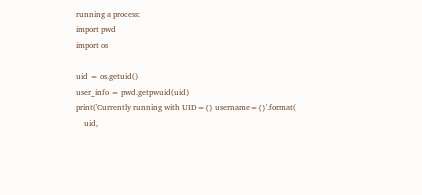running a process:
import pwd
import os

uid = os.getuid()
user_info = pwd.getpwuid(uid)
print('Currently running with UID={} username={}'.format(
    uid,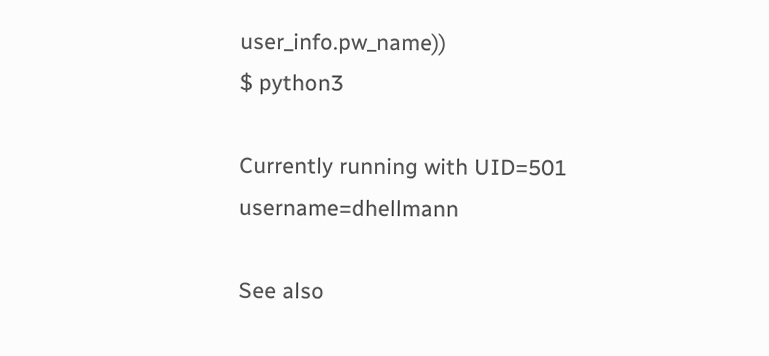user_info.pw_name))
$ python3

Currently running with UID=501 username=dhellmann

See also